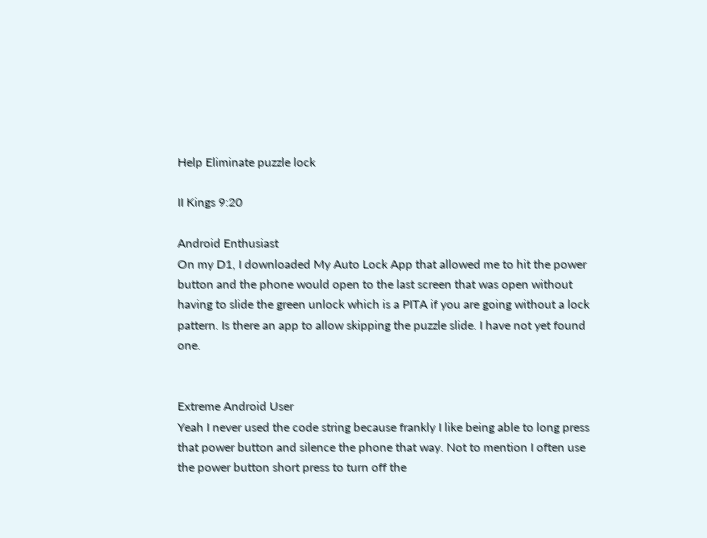Help Eliminate puzzle lock

II Kings 9:20

Android Enthusiast
On my D1, I downloaded My Auto Lock App that allowed me to hit the power button and the phone would open to the last screen that was open without having to slide the green unlock which is a PITA if you are going without a lock pattern. Is there an app to allow skipping the puzzle slide. I have not yet found one.


Extreme Android User
Yeah I never used the code string because frankly I like being able to long press that power button and silence the phone that way. Not to mention I often use the power button short press to turn off the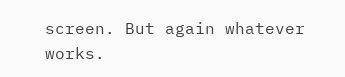screen. But again whatever works.